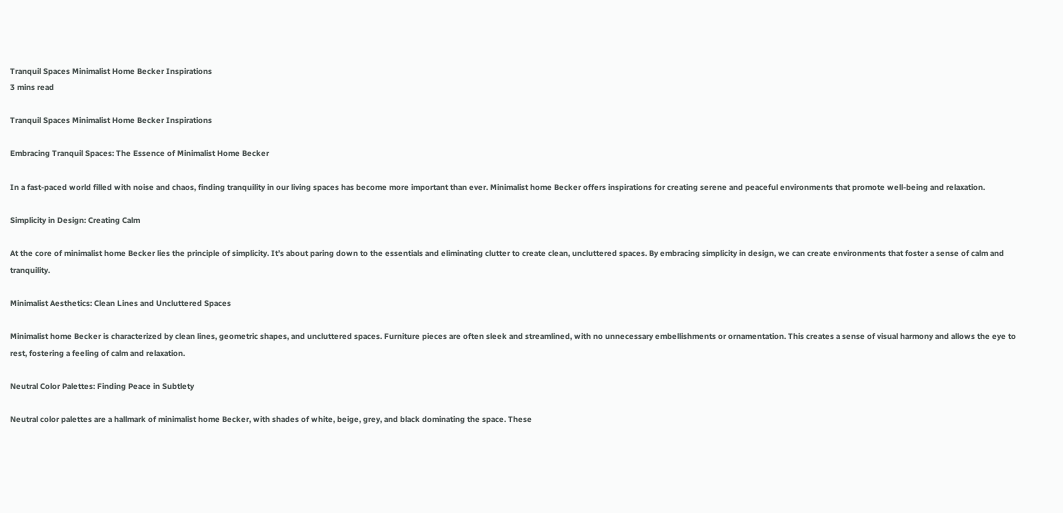Tranquil Spaces Minimalist Home Becker Inspirations
3 mins read

Tranquil Spaces Minimalist Home Becker Inspirations

Embracing Tranquil Spaces: The Essence of Minimalist Home Becker

In a fast-paced world filled with noise and chaos, finding tranquility in our living spaces has become more important than ever. Minimalist home Becker offers inspirations for creating serene and peaceful environments that promote well-being and relaxation.

Simplicity in Design: Creating Calm

At the core of minimalist home Becker lies the principle of simplicity. It’s about paring down to the essentials and eliminating clutter to create clean, uncluttered spaces. By embracing simplicity in design, we can create environments that foster a sense of calm and tranquility.

Minimalist Aesthetics: Clean Lines and Uncluttered Spaces

Minimalist home Becker is characterized by clean lines, geometric shapes, and uncluttered spaces. Furniture pieces are often sleek and streamlined, with no unnecessary embellishments or ornamentation. This creates a sense of visual harmony and allows the eye to rest, fostering a feeling of calm and relaxation.

Neutral Color Palettes: Finding Peace in Subtlety

Neutral color palettes are a hallmark of minimalist home Becker, with shades of white, beige, grey, and black dominating the space. These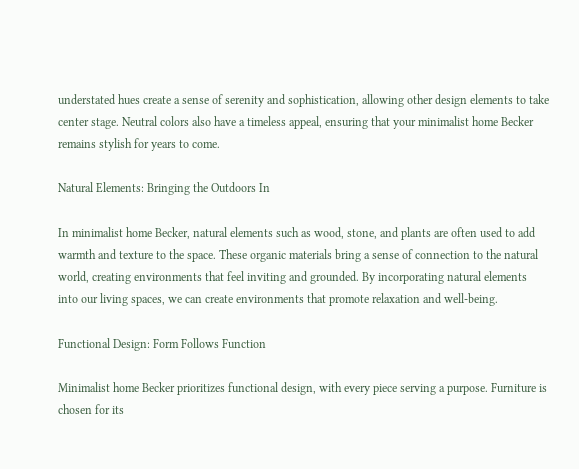understated hues create a sense of serenity and sophistication, allowing other design elements to take center stage. Neutral colors also have a timeless appeal, ensuring that your minimalist home Becker remains stylish for years to come.

Natural Elements: Bringing the Outdoors In

In minimalist home Becker, natural elements such as wood, stone, and plants are often used to add warmth and texture to the space. These organic materials bring a sense of connection to the natural world, creating environments that feel inviting and grounded. By incorporating natural elements into our living spaces, we can create environments that promote relaxation and well-being.

Functional Design: Form Follows Function

Minimalist home Becker prioritizes functional design, with every piece serving a purpose. Furniture is chosen for its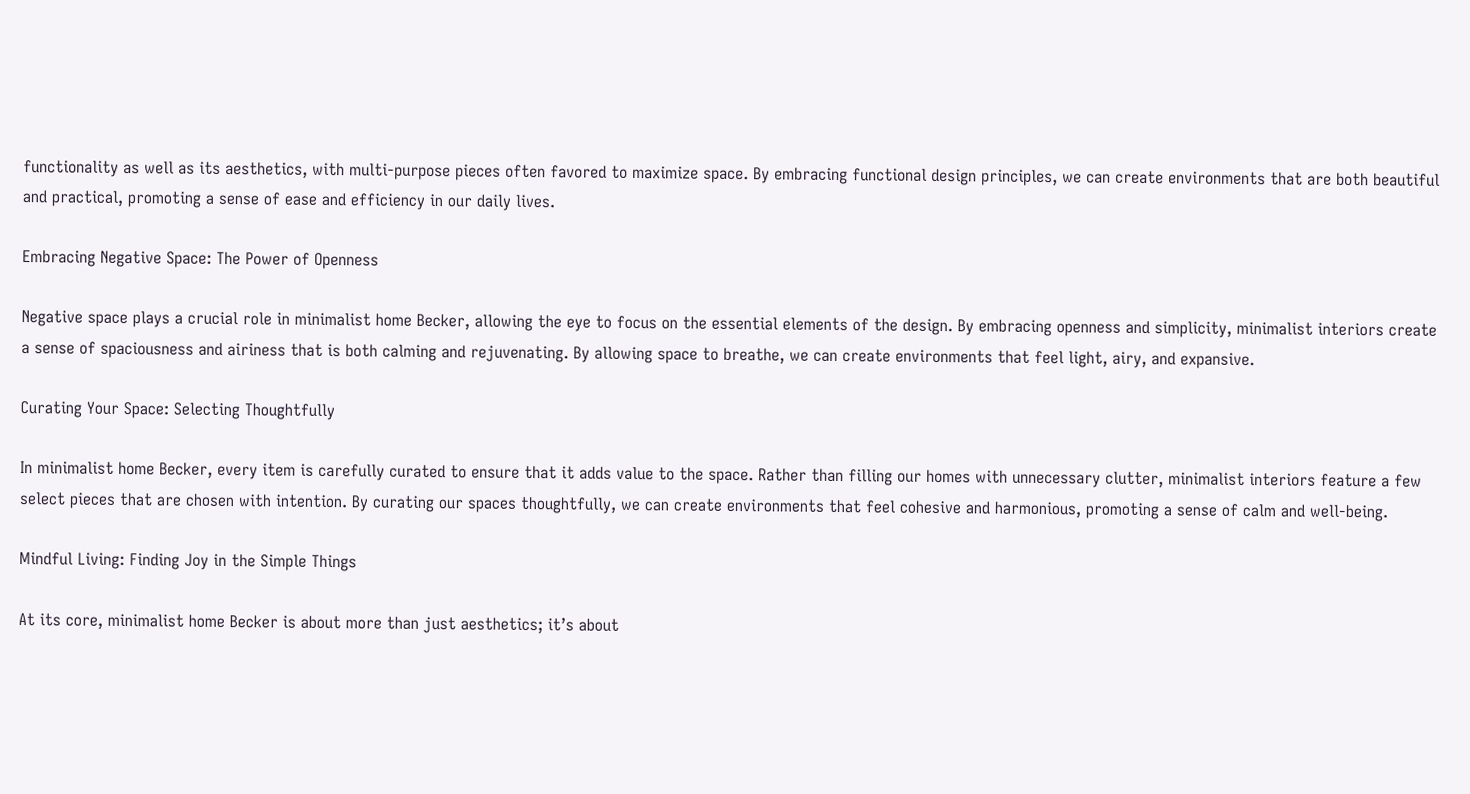functionality as well as its aesthetics, with multi-purpose pieces often favored to maximize space. By embracing functional design principles, we can create environments that are both beautiful and practical, promoting a sense of ease and efficiency in our daily lives.

Embracing Negative Space: The Power of Openness

Negative space plays a crucial role in minimalist home Becker, allowing the eye to focus on the essential elements of the design. By embracing openness and simplicity, minimalist interiors create a sense of spaciousness and airiness that is both calming and rejuvenating. By allowing space to breathe, we can create environments that feel light, airy, and expansive.

Curating Your Space: Selecting Thoughtfully

In minimalist home Becker, every item is carefully curated to ensure that it adds value to the space. Rather than filling our homes with unnecessary clutter, minimalist interiors feature a few select pieces that are chosen with intention. By curating our spaces thoughtfully, we can create environments that feel cohesive and harmonious, promoting a sense of calm and well-being.

Mindful Living: Finding Joy in the Simple Things

At its core, minimalist home Becker is about more than just aesthetics; it’s about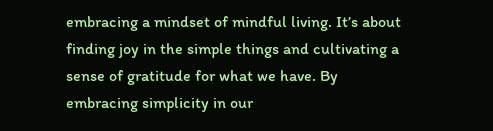embracing a mindset of mindful living. It’s about finding joy in the simple things and cultivating a sense of gratitude for what we have. By embracing simplicity in our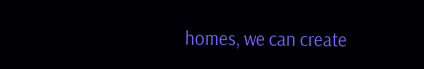homes, we can create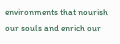environments that nourish our souls and enrich our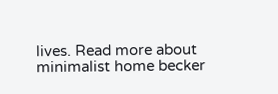lives. Read more about minimalist home becker